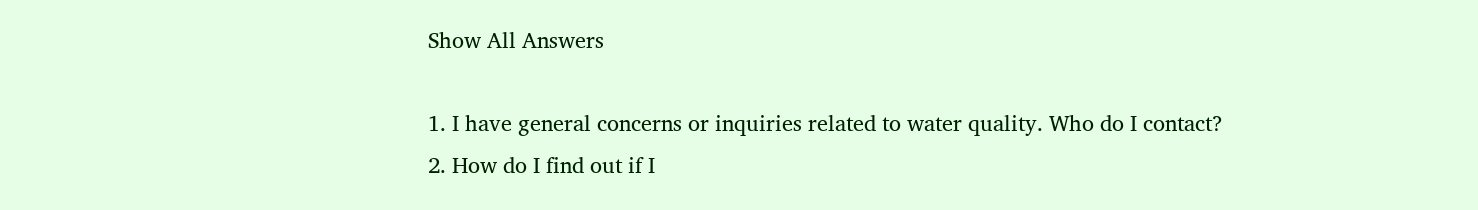Show All Answers

1. I have general concerns or inquiries related to water quality. Who do I contact?
2. How do I find out if I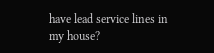have lead service lines in my house?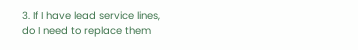3. If I have lead service lines, do I need to replace them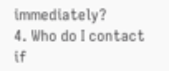immediately?
4. Who do I contact if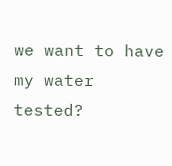we want to have my water tested?